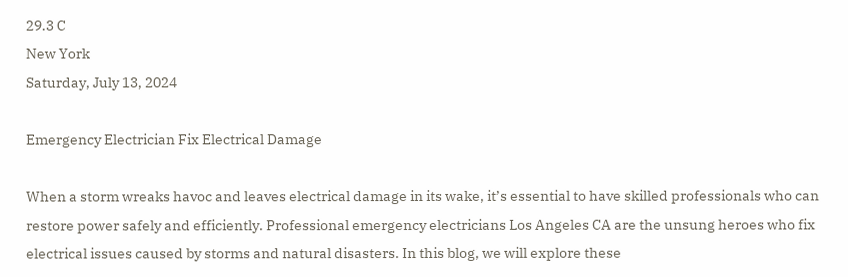29.3 C
New York
Saturday, July 13, 2024

Emergency Electrician Fix Electrical Damage

When a storm wreaks havoc and leaves electrical damage in its wake, it’s essential to have skilled professionals who can restore power safely and efficiently. Professional emergency electricians Los Angeles CA are the unsung heroes who fix electrical issues caused by storms and natural disasters. In this blog, we will explore these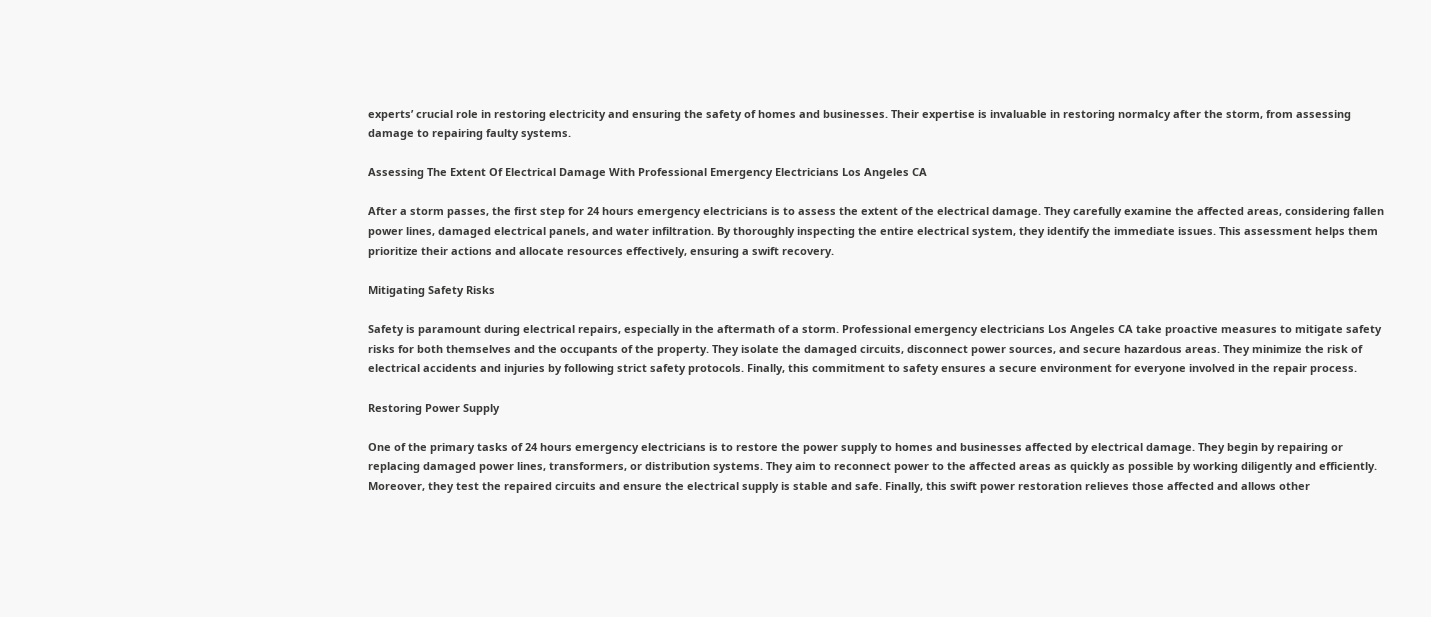experts’ crucial role in restoring electricity and ensuring the safety of homes and businesses. Their expertise is invaluable in restoring normalcy after the storm, from assessing damage to repairing faulty systems.

Assessing The Extent Of Electrical Damage With Professional Emergency Electricians Los Angeles CA

After a storm passes, the first step for 24 hours emergency electricians is to assess the extent of the electrical damage. They carefully examine the affected areas, considering fallen power lines, damaged electrical panels, and water infiltration. By thoroughly inspecting the entire electrical system, they identify the immediate issues. This assessment helps them prioritize their actions and allocate resources effectively, ensuring a swift recovery.

Mitigating Safety Risks

Safety is paramount during electrical repairs, especially in the aftermath of a storm. Professional emergency electricians Los Angeles CA take proactive measures to mitigate safety risks for both themselves and the occupants of the property. They isolate the damaged circuits, disconnect power sources, and secure hazardous areas. They minimize the risk of electrical accidents and injuries by following strict safety protocols. Finally, this commitment to safety ensures a secure environment for everyone involved in the repair process.

Restoring Power Supply

One of the primary tasks of 24 hours emergency electricians is to restore the power supply to homes and businesses affected by electrical damage. They begin by repairing or replacing damaged power lines, transformers, or distribution systems. They aim to reconnect power to the affected areas as quickly as possible by working diligently and efficiently. Moreover, they test the repaired circuits and ensure the electrical supply is stable and safe. Finally, this swift power restoration relieves those affected and allows other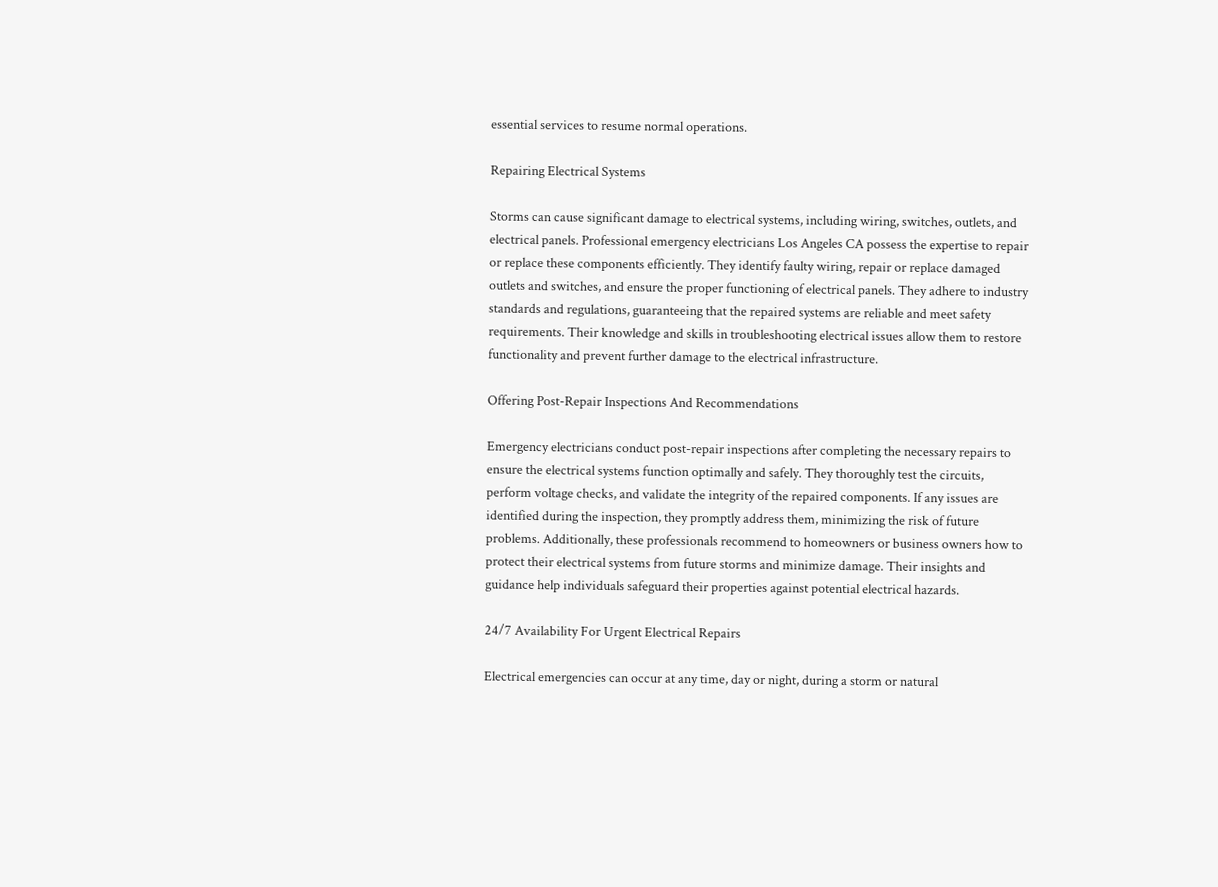essential services to resume normal operations.

Repairing Electrical Systems

Storms can cause significant damage to electrical systems, including wiring, switches, outlets, and electrical panels. Professional emergency electricians Los Angeles CA possess the expertise to repair or replace these components efficiently. They identify faulty wiring, repair or replace damaged outlets and switches, and ensure the proper functioning of electrical panels. They adhere to industry standards and regulations, guaranteeing that the repaired systems are reliable and meet safety requirements. Their knowledge and skills in troubleshooting electrical issues allow them to restore functionality and prevent further damage to the electrical infrastructure.

Offering Post-Repair Inspections And Recommendations

Emergency electricians conduct post-repair inspections after completing the necessary repairs to ensure the electrical systems function optimally and safely. They thoroughly test the circuits, perform voltage checks, and validate the integrity of the repaired components. If any issues are identified during the inspection, they promptly address them, minimizing the risk of future problems. Additionally, these professionals recommend to homeowners or business owners how to protect their electrical systems from future storms and minimize damage. Their insights and guidance help individuals safeguard their properties against potential electrical hazards.

24/7 Availability For Urgent Electrical Repairs

Electrical emergencies can occur at any time, day or night, during a storm or natural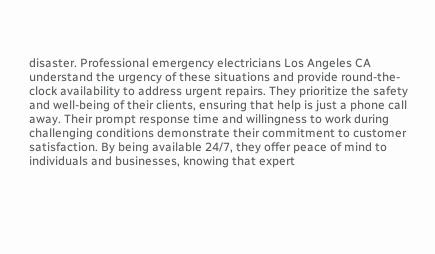disaster. Professional emergency electricians Los Angeles CA understand the urgency of these situations and provide round-the-clock availability to address urgent repairs. They prioritize the safety and well-being of their clients, ensuring that help is just a phone call away. Their prompt response time and willingness to work during challenging conditions demonstrate their commitment to customer satisfaction. By being available 24/7, they offer peace of mind to individuals and businesses, knowing that expert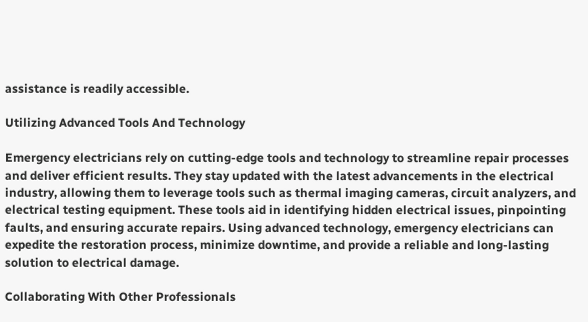assistance is readily accessible.

Utilizing Advanced Tools And Technology

Emergency electricians rely on cutting-edge tools and technology to streamline repair processes and deliver efficient results. They stay updated with the latest advancements in the electrical industry, allowing them to leverage tools such as thermal imaging cameras, circuit analyzers, and electrical testing equipment. These tools aid in identifying hidden electrical issues, pinpointing faults, and ensuring accurate repairs. Using advanced technology, emergency electricians can expedite the restoration process, minimize downtime, and provide a reliable and long-lasting solution to electrical damage.

Collaborating With Other Professionals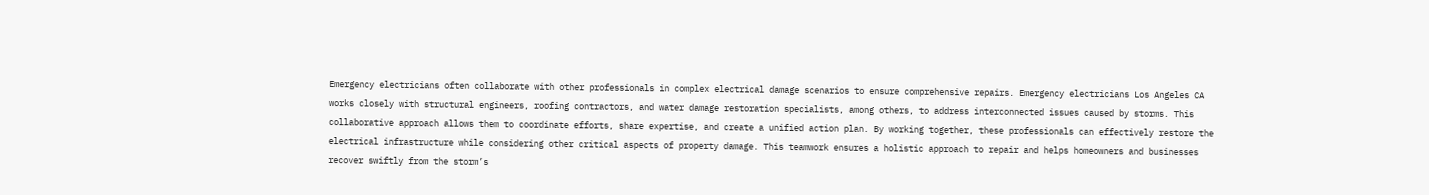Emergency electricians often collaborate with other professionals in complex electrical damage scenarios to ensure comprehensive repairs. Emergency electricians Los Angeles CA works closely with structural engineers, roofing contractors, and water damage restoration specialists, among others, to address interconnected issues caused by storms. This collaborative approach allows them to coordinate efforts, share expertise, and create a unified action plan. By working together, these professionals can effectively restore the electrical infrastructure while considering other critical aspects of property damage. This teamwork ensures a holistic approach to repair and helps homeowners and businesses recover swiftly from the storm’s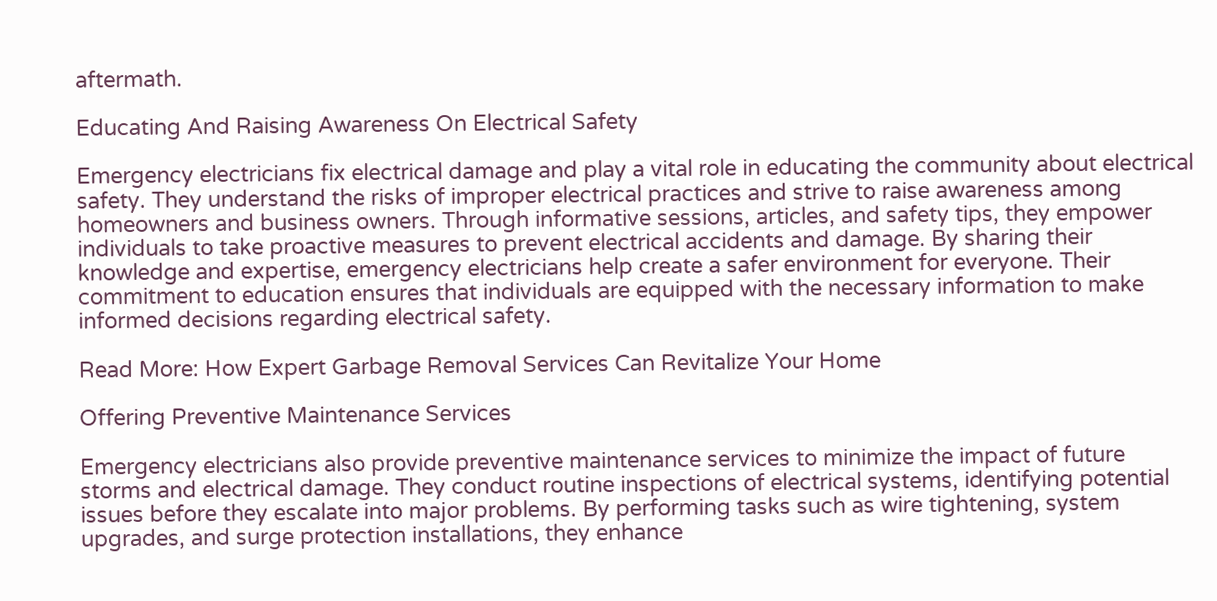aftermath.

Educating And Raising Awareness On Electrical Safety

Emergency electricians fix electrical damage and play a vital role in educating the community about electrical safety. They understand the risks of improper electrical practices and strive to raise awareness among homeowners and business owners. Through informative sessions, articles, and safety tips, they empower individuals to take proactive measures to prevent electrical accidents and damage. By sharing their knowledge and expertise, emergency electricians help create a safer environment for everyone. Their commitment to education ensures that individuals are equipped with the necessary information to make informed decisions regarding electrical safety.

Read More: How Expert Garbage Removal Services Can Revitalize Your Home

Offering Preventive Maintenance Services

Emergency electricians also provide preventive maintenance services to minimize the impact of future storms and electrical damage. They conduct routine inspections of electrical systems, identifying potential issues before they escalate into major problems. By performing tasks such as wire tightening, system upgrades, and surge protection installations, they enhance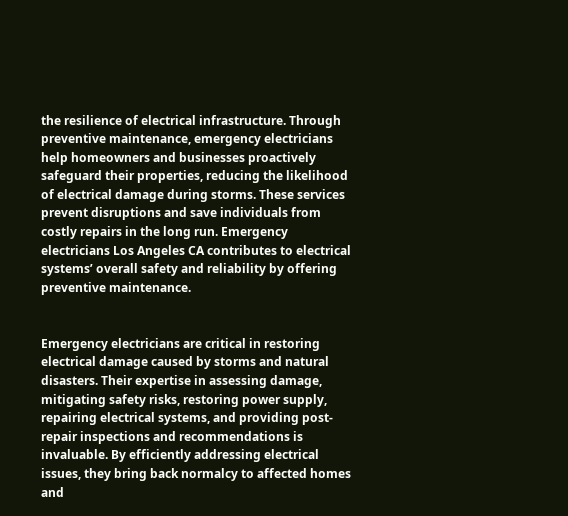the resilience of electrical infrastructure. Through preventive maintenance, emergency electricians help homeowners and businesses proactively safeguard their properties, reducing the likelihood of electrical damage during storms. These services prevent disruptions and save individuals from costly repairs in the long run. Emergency electricians Los Angeles CA contributes to electrical systems’ overall safety and reliability by offering preventive maintenance.


Emergency electricians are critical in restoring electrical damage caused by storms and natural disasters. Their expertise in assessing damage, mitigating safety risks, restoring power supply, repairing electrical systems, and providing post-repair inspections and recommendations is invaluable. By efficiently addressing electrical issues, they bring back normalcy to affected homes and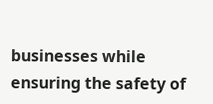businesses while ensuring the safety of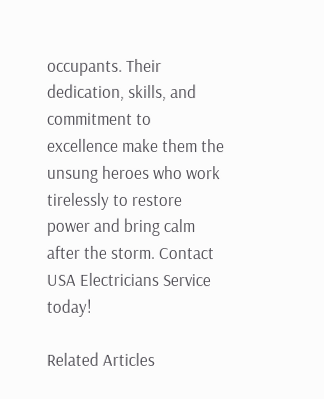occupants. Their dedication, skills, and commitment to excellence make them the unsung heroes who work tirelessly to restore power and bring calm after the storm. Contact USA Electricians Service today!

Related Articles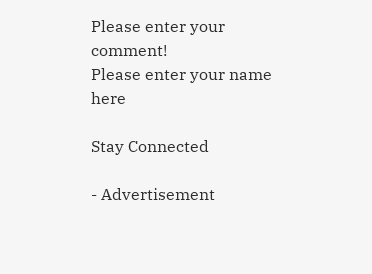Please enter your comment!
Please enter your name here

Stay Connected

- Advertisement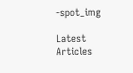-spot_img

Latest Articles